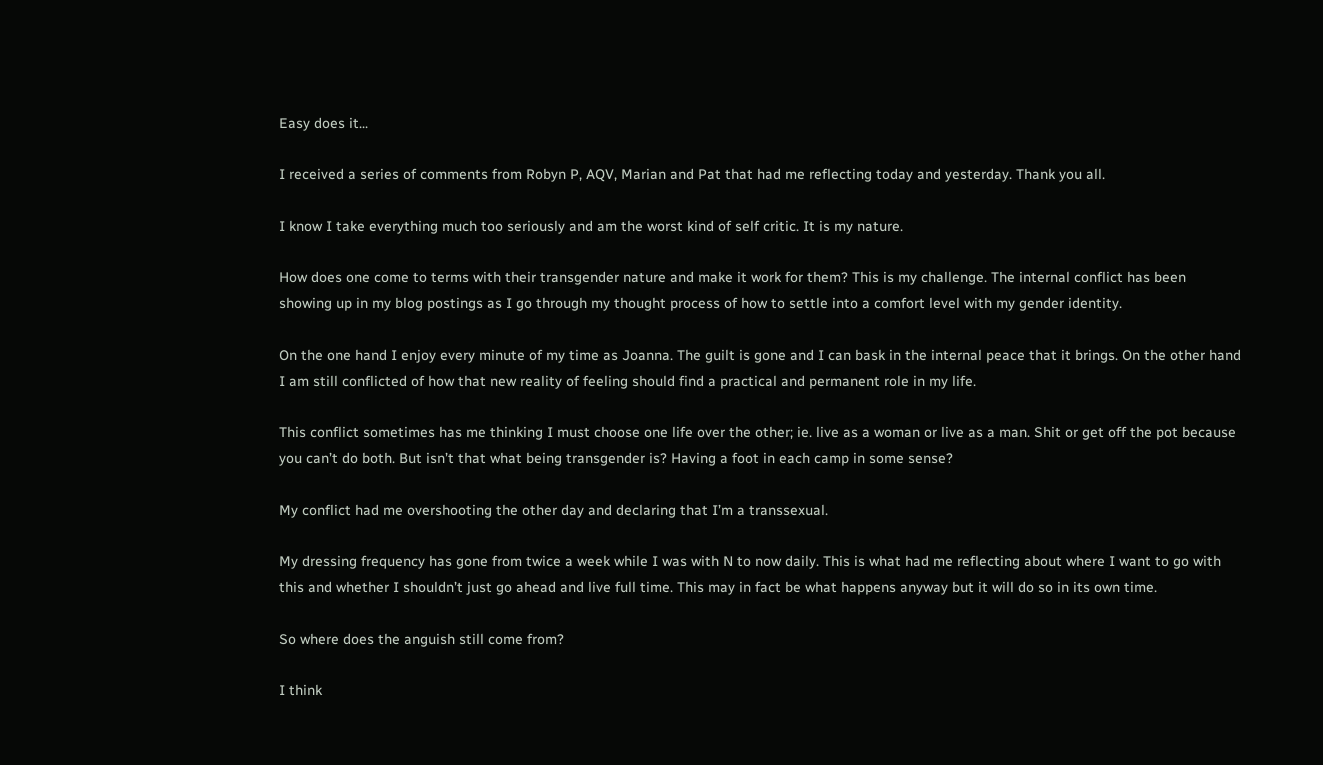Easy does it...

I received a series of comments from Robyn P, AQV, Marian and Pat that had me reflecting today and yesterday. Thank you all.

I know I take everything much too seriously and am the worst kind of self critic. It is my nature.

How does one come to terms with their transgender nature and make it work for them? This is my challenge. The internal conflict has been showing up in my blog postings as I go through my thought process of how to settle into a comfort level with my gender identity.

On the one hand I enjoy every minute of my time as Joanna. The guilt is gone and I can bask in the internal peace that it brings. On the other hand I am still conflicted of how that new reality of feeling should find a practical and permanent role in my life.

This conflict sometimes has me thinking I must choose one life over the other; ie. live as a woman or live as a man. Shit or get off the pot because you can’t do both. But isn’t that what being transgender is? Having a foot in each camp in some sense?

My conflict had me overshooting the other day and declaring that I’m a transsexual.

My dressing frequency has gone from twice a week while I was with N to now daily. This is what had me reflecting about where I want to go with this and whether I shouldn’t just go ahead and live full time. This may in fact be what happens anyway but it will do so in its own time.

So where does the anguish still come from?

I think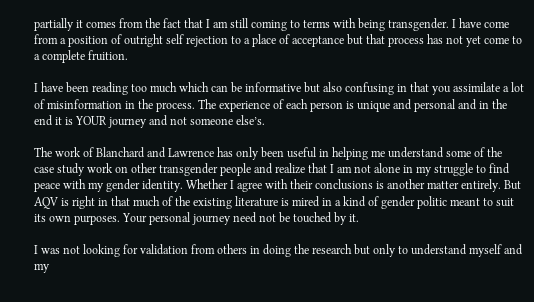partially it comes from the fact that I am still coming to terms with being transgender. I have come from a position of outright self rejection to a place of acceptance but that process has not yet come to a complete fruition.

I have been reading too much which can be informative but also confusing in that you assimilate a lot of misinformation in the process. The experience of each person is unique and personal and in the end it is YOUR journey and not someone else’s.

The work of Blanchard and Lawrence has only been useful in helping me understand some of the case study work on other transgender people and realize that I am not alone in my struggle to find peace with my gender identity. Whether I agree with their conclusions is another matter entirely. But AQV is right in that much of the existing literature is mired in a kind of gender politic meant to suit its own purposes. Your personal journey need not be touched by it.

I was not looking for validation from others in doing the research but only to understand myself and my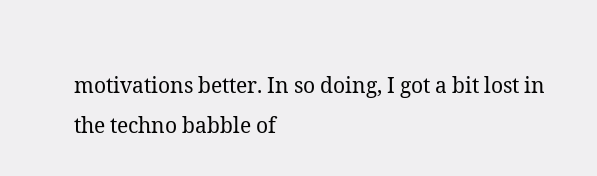motivations better. In so doing, I got a bit lost in the techno babble of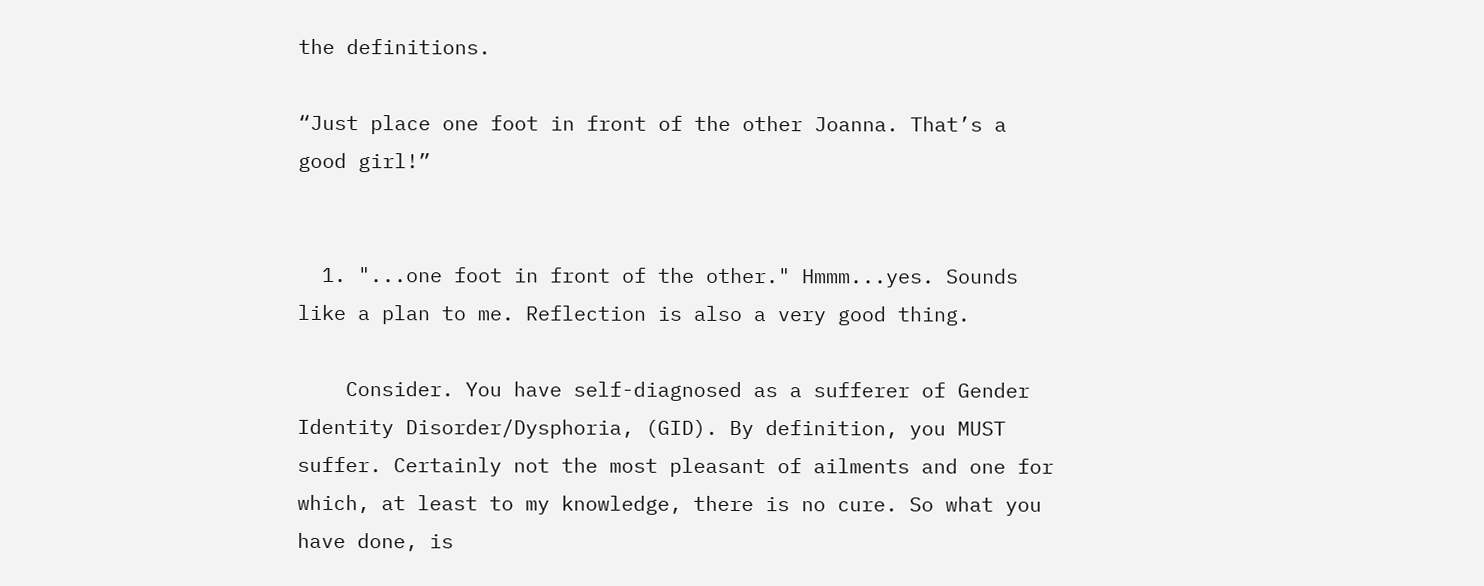the definitions.

“Just place one foot in front of the other Joanna. That’s a good girl!”


  1. "...one foot in front of the other." Hmmm...yes. Sounds like a plan to me. Reflection is also a very good thing.

    Consider. You have self-diagnosed as a sufferer of Gender Identity Disorder/Dysphoria, (GID). By definition, you MUST suffer. Certainly not the most pleasant of ailments and one for which, at least to my knowledge, there is no cure. So what you have done, is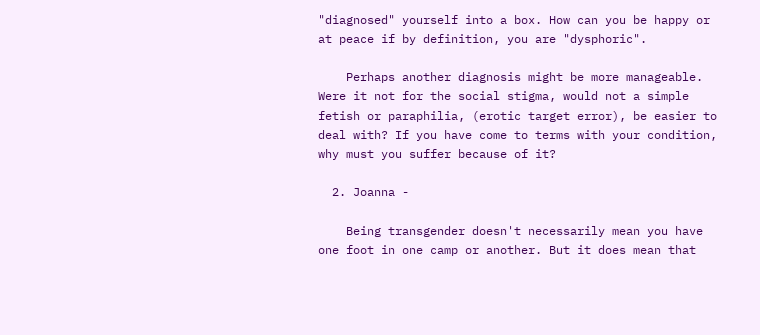"diagnosed" yourself into a box. How can you be happy or at peace if by definition, you are "dysphoric".

    Perhaps another diagnosis might be more manageable. Were it not for the social stigma, would not a simple fetish or paraphilia, (erotic target error), be easier to deal with? If you have come to terms with your condition, why must you suffer because of it?

  2. Joanna -

    Being transgender doesn't necessarily mean you have one foot in one camp or another. But it does mean that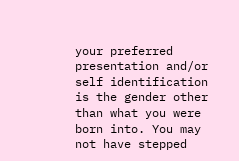your preferred presentation and/or self identification is the gender other than what you were born into. You may not have stepped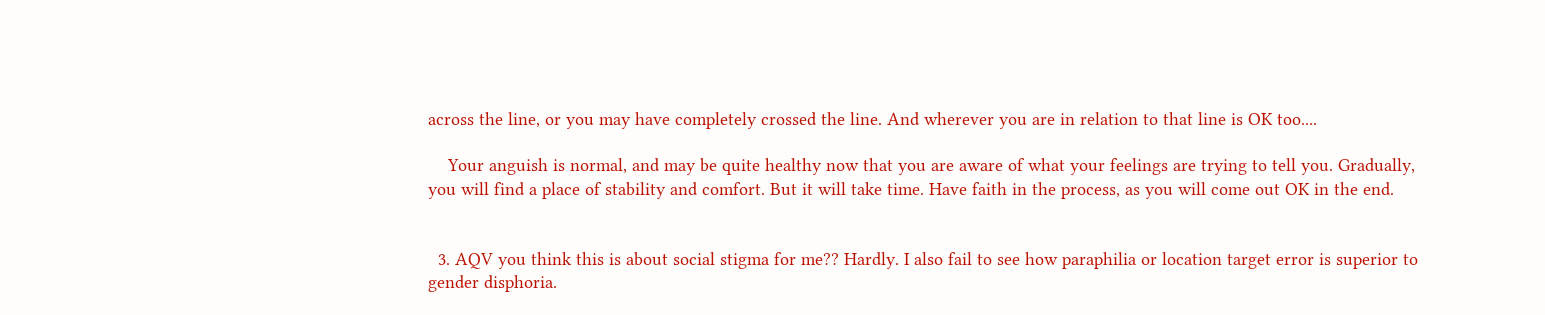across the line, or you may have completely crossed the line. And wherever you are in relation to that line is OK too....

    Your anguish is normal, and may be quite healthy now that you are aware of what your feelings are trying to tell you. Gradually, you will find a place of stability and comfort. But it will take time. Have faith in the process, as you will come out OK in the end.


  3. AQV you think this is about social stigma for me?? Hardly. I also fail to see how paraphilia or location target error is superior to gender disphoria.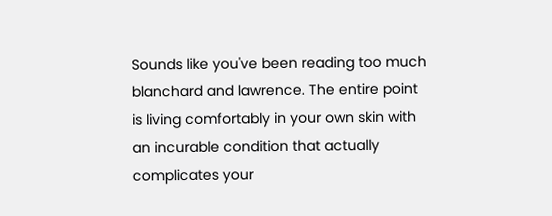Sounds like you've been reading too much blanchard and lawrence. The entire point is living comfortably in your own skin with an incurable condition that actually complicates your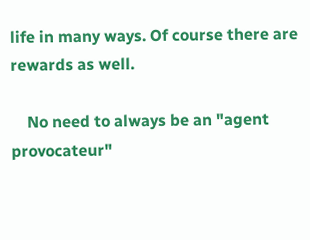life in many ways. Of course there are rewards as well.

    No need to always be an "agent provocateur"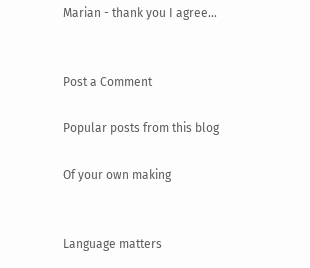Marian - thank you I agree...


Post a Comment

Popular posts from this blog

Of your own making


Language matters